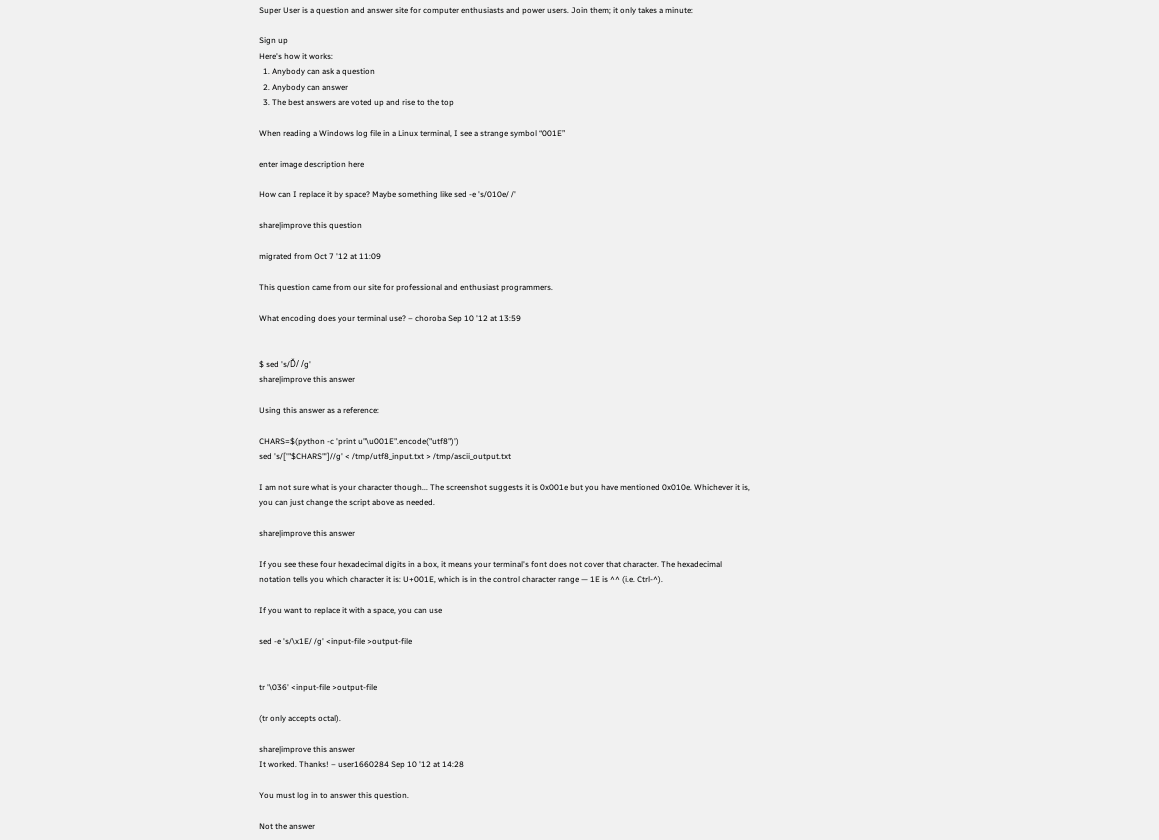Super User is a question and answer site for computer enthusiasts and power users. Join them; it only takes a minute:

Sign up
Here's how it works:
  1. Anybody can ask a question
  2. Anybody can answer
  3. The best answers are voted up and rise to the top

When reading a Windows log file in a Linux terminal, I see a strange symbol “001E”

enter image description here

How can I replace it by space? Maybe something like sed -e 's/010e/ /'

share|improve this question

migrated from Oct 7 '12 at 11:09

This question came from our site for professional and enthusiast programmers.

What encoding does your terminal use? – choroba Sep 10 '12 at 13:59


$ sed 's/Ď/ /g'
share|improve this answer

Using this answer as a reference:

CHARS=$(python -c 'print u"\u001E".encode("utf8")')
sed 's/['"$CHARS"']//g' < /tmp/utf8_input.txt > /tmp/ascii_output.txt

I am not sure what is your character though... The screenshot suggests it is 0x001e but you have mentioned 0x010e. Whichever it is, you can just change the script above as needed.

share|improve this answer

If you see these four hexadecimal digits in a box, it means your terminal's font does not cover that character. The hexadecimal notation tells you which character it is: U+001E, which is in the control character range — 1E is ^^ (i.e. Ctrl-^).

If you want to replace it with a space, you can use

sed -e 's/\x1E/ /g' <input-file >output-file


tr '\036' <input-file >output-file

(tr only accepts octal).

share|improve this answer
It worked. Thanks! – user1660284 Sep 10 '12 at 14:28

You must log in to answer this question.

Not the answer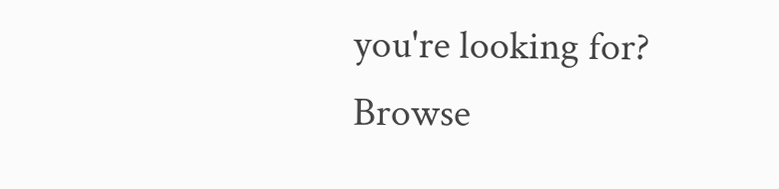you're looking for? Browse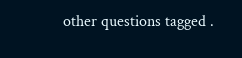other questions tagged .